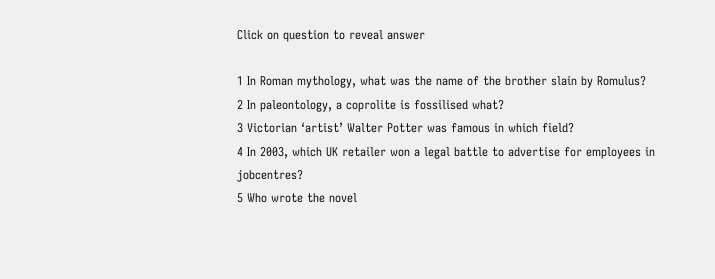Click on question to reveal answer

1 In Roman mythology, what was the name of the brother slain by Romulus?
2 In paleontology, a coprolite is fossilised what?
3 Victorian ‘artist’ Walter Potter was famous in which field?
4 In 2003, which UK retailer won a legal battle to advertise for employees in jobcentres?
5 Who wrote the novel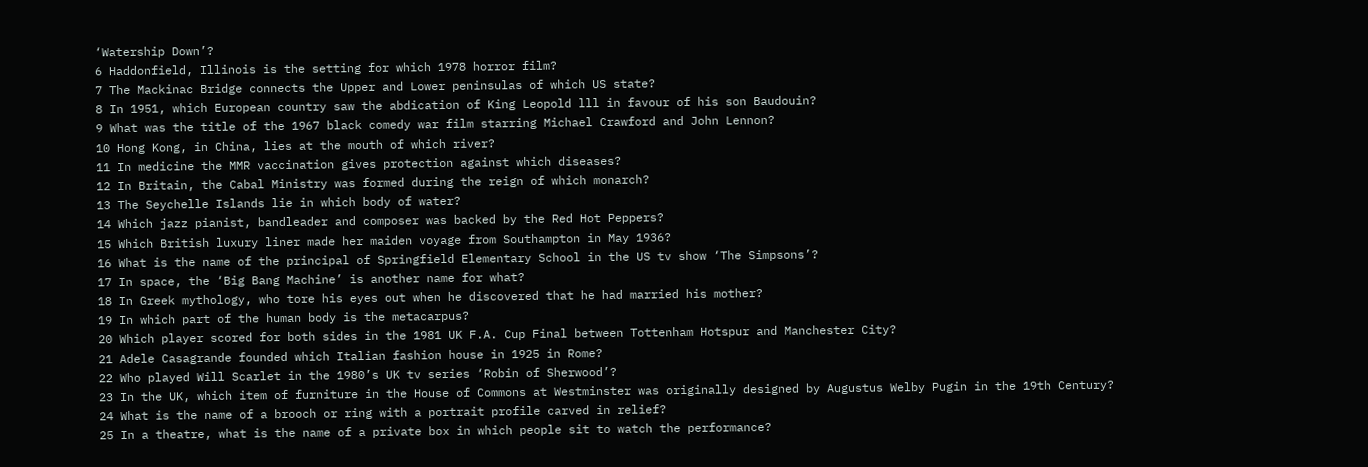‘Watership Down’?
6 Haddonfield, Illinois is the setting for which 1978 horror film?
7 The Mackinac Bridge connects the Upper and Lower peninsulas of which US state?
8 In 1951, which European country saw the abdication of King Leopold lll in favour of his son Baudouin?
9 What was the title of the 1967 black comedy war film starring Michael Crawford and John Lennon?
10 Hong Kong, in China, lies at the mouth of which river?
11 In medicine the MMR vaccination gives protection against which diseases?
12 In Britain, the Cabal Ministry was formed during the reign of which monarch?
13 The Seychelle Islands lie in which body of water?
14 Which jazz pianist, bandleader and composer was backed by the Red Hot Peppers?
15 Which British luxury liner made her maiden voyage from Southampton in May 1936?
16 What is the name of the principal of Springfield Elementary School in the US tv show ‘The Simpsons’?
17 In space, the ‘Big Bang Machine’ is another name for what?
18 In Greek mythology, who tore his eyes out when he discovered that he had married his mother?
19 In which part of the human body is the metacarpus?
20 Which player scored for both sides in the 1981 UK F.A. Cup Final between Tottenham Hotspur and Manchester City?
21 Adele Casagrande founded which Italian fashion house in 1925 in Rome?
22 Who played Will Scarlet in the 1980’s UK tv series ‘Robin of Sherwood’?
23 In the UK, which item of furniture in the House of Commons at Westminster was originally designed by Augustus Welby Pugin in the 19th Century?
24 What is the name of a brooch or ring with a portrait profile carved in relief?
25 In a theatre, what is the name of a private box in which people sit to watch the performance?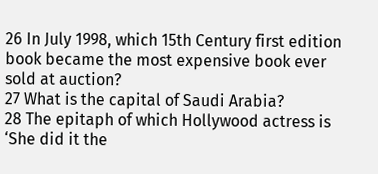26 In July 1998, which 15th Century first edition book became the most expensive book ever sold at auction?
27 What is the capital of Saudi Arabia?
28 The epitaph of which Hollywood actress is ‘She did it the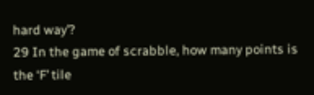hard way’?
29 In the game of scrabble, how many points is the ‘F’ tile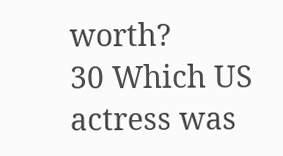worth?
30 Which US actress was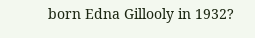born Edna Gillooly in 1932?